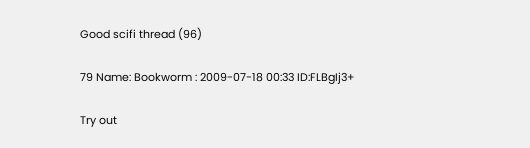Good scifi thread (96)

79 Name: Bookworm : 2009-07-18 00:33 ID:FLBgIj3+

Try out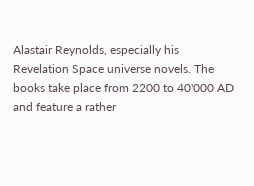Alastair Reynolds, especially his Revelation Space universe novels. The books take place from 2200 to 40'000 AD and feature a rather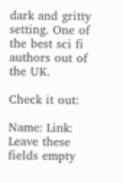dark and gritty setting. One of the best sci fi authors out of the UK.

Check it out:

Name: Link:
Leave these fields empty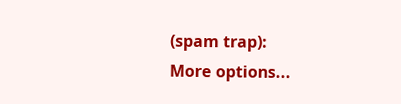(spam trap):
More options...